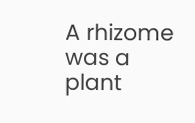A rhizome was a plant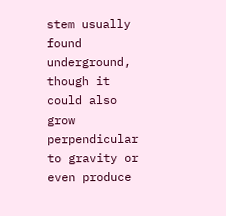stem usually found underground, though it could also grow perpendicular to gravity or even produce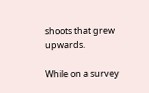shoots that grew upwards.

While on a survey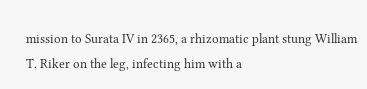mission to Surata IV in 2365, a rhizomatic plant stung William T. Riker on the leg, infecting him with a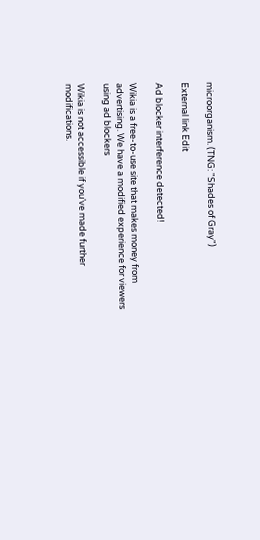microorganism. (TNG: "Shades of Gray")

External link Edit

Ad blocker interference detected!

Wikia is a free-to-use site that makes money from advertising. We have a modified experience for viewers using ad blockers

Wikia is not accessible if you’ve made further modifications.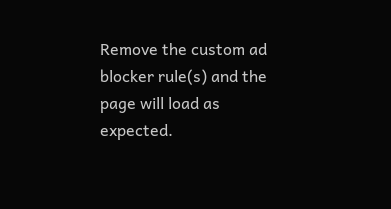Remove the custom ad blocker rule(s) and the page will load as expected.